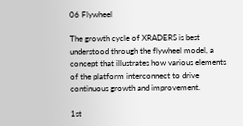06 Flywheel

The growth cycle of XRADERS is best understood through the flywheel model, a concept that illustrates how various elements of the platform interconnect to drive continuous growth and improvement.

1st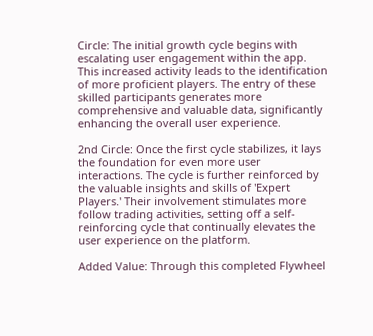Circle: The initial growth cycle begins with escalating user engagement within the app. This increased activity leads to the identification of more proficient players. The entry of these skilled participants generates more comprehensive and valuable data, significantly enhancing the overall user experience.

2nd Circle: Once the first cycle stabilizes, it lays the foundation for even more user interactions. The cycle is further reinforced by the valuable insights and skills of 'Expert Players.' Their involvement stimulates more follow trading activities, setting off a self-reinforcing cycle that continually elevates the user experience on the platform.

Added Value: Through this completed Flywheel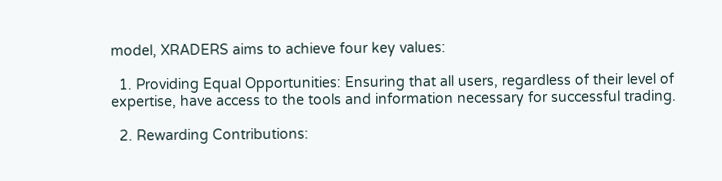model, XRADERS aims to achieve four key values:

  1. Providing Equal Opportunities: Ensuring that all users, regardless of their level of expertise, have access to the tools and information necessary for successful trading.

  2. Rewarding Contributions: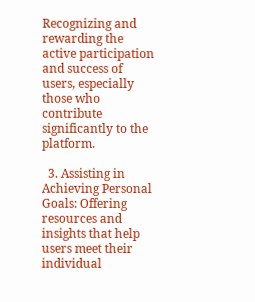Recognizing and rewarding the active participation and success of users, especially those who contribute significantly to the platform.

  3. Assisting in Achieving Personal Goals: Offering resources and insights that help users meet their individual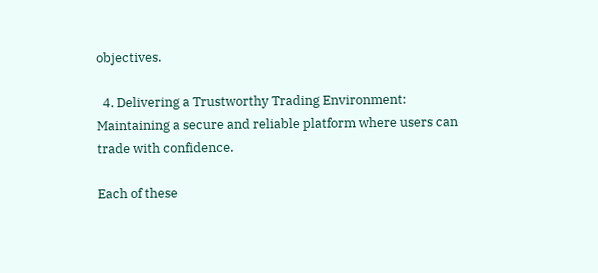objectives.

  4. Delivering a Trustworthy Trading Environment: Maintaining a secure and reliable platform where users can trade with confidence.

Each of these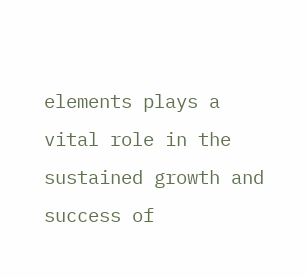elements plays a vital role in the sustained growth and success of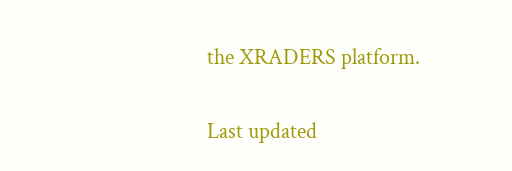the XRADERS platform.

Last updated